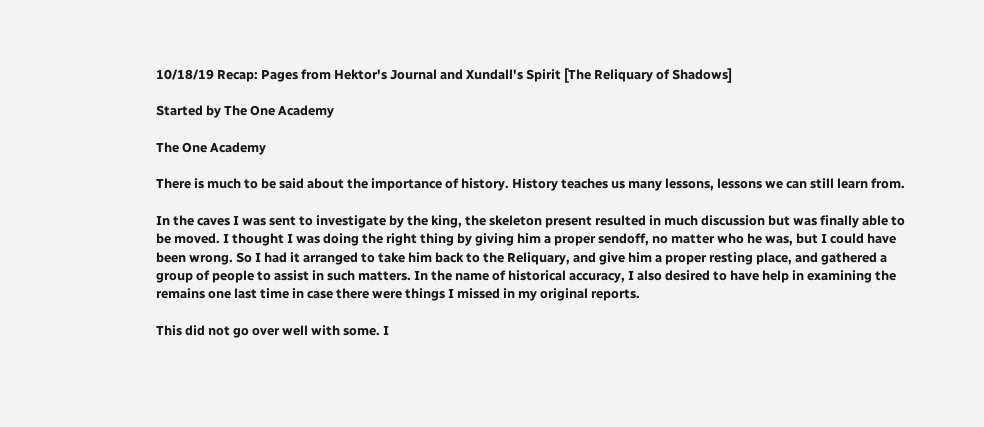10/18/19 Recap: Pages from Hektor's Journal and Xundall's Spirit [The Reliquary of Shadows]

Started by The One Academy

The One Academy

There is much to be said about the importance of history. History teaches us many lessons, lessons we can still learn from.

In the caves I was sent to investigate by the king, the skeleton present resulted in much discussion but was finally able to be moved. I thought I was doing the right thing by giving him a proper sendoff, no matter who he was, but I could have been wrong. So I had it arranged to take him back to the Reliquary, and give him a proper resting place, and gathered a group of people to assist in such matters. In the name of historical accuracy, I also desired to have help in examining the remains one last time in case there were things I missed in my original reports.

This did not go over well with some. I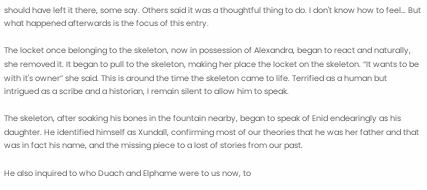should have left it there, some say. Others said it was a thoughtful thing to do. I don't know how to feel… But what happened afterwards is the focus of this entry.

The locket once belonging to the skeleton, now in possession of Alexandra, began to react and naturally, she removed it. It began to pull to the skeleton, making her place the locket on the skeleton. “It wants to be with it's owner” she said. This is around the time the skeleton came to life. Terrified as a human but intrigued as a scribe and a historian, I remain silent to allow him to speak.

The skeleton, after soaking his bones in the fountain nearby, began to speak of Enid endearingly as his daughter. He identified himself as Xundall, confirming most of our theories that he was her father and that was in fact his name, and the missing piece to a lost of stories from our past.

He also inquired to who Duach and Elphame were to us now, to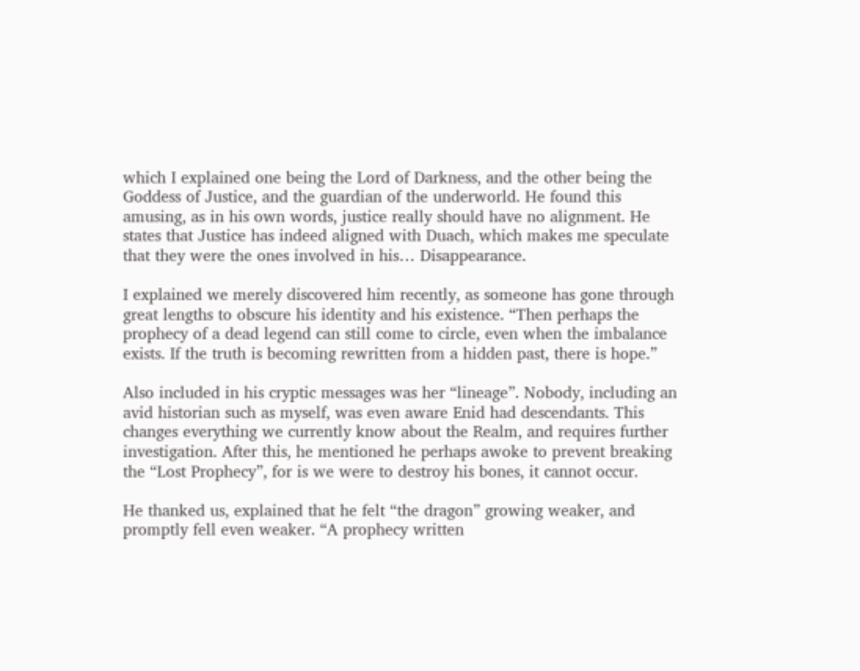which I explained one being the Lord of Darkness, and the other being the Goddess of Justice, and the guardian of the underworld. He found this amusing, as in his own words, justice really should have no alignment. He states that Justice has indeed aligned with Duach, which makes me speculate that they were the ones involved in his… Disappearance.

I explained we merely discovered him recently, as someone has gone through great lengths to obscure his identity and his existence. “Then perhaps the prophecy of a dead legend can still come to circle, even when the imbalance exists. If the truth is becoming rewritten from a hidden past, there is hope.”

Also included in his cryptic messages was her “lineage”. Nobody, including an avid historian such as myself, was even aware Enid had descendants. This changes everything we currently know about the Realm, and requires further investigation. After this, he mentioned he perhaps awoke to prevent breaking the “Lost Prophecy”, for is we were to destroy his bones, it cannot occur.

He thanked us, explained that he felt “the dragon” growing weaker, and promptly fell even weaker. “A prophecy written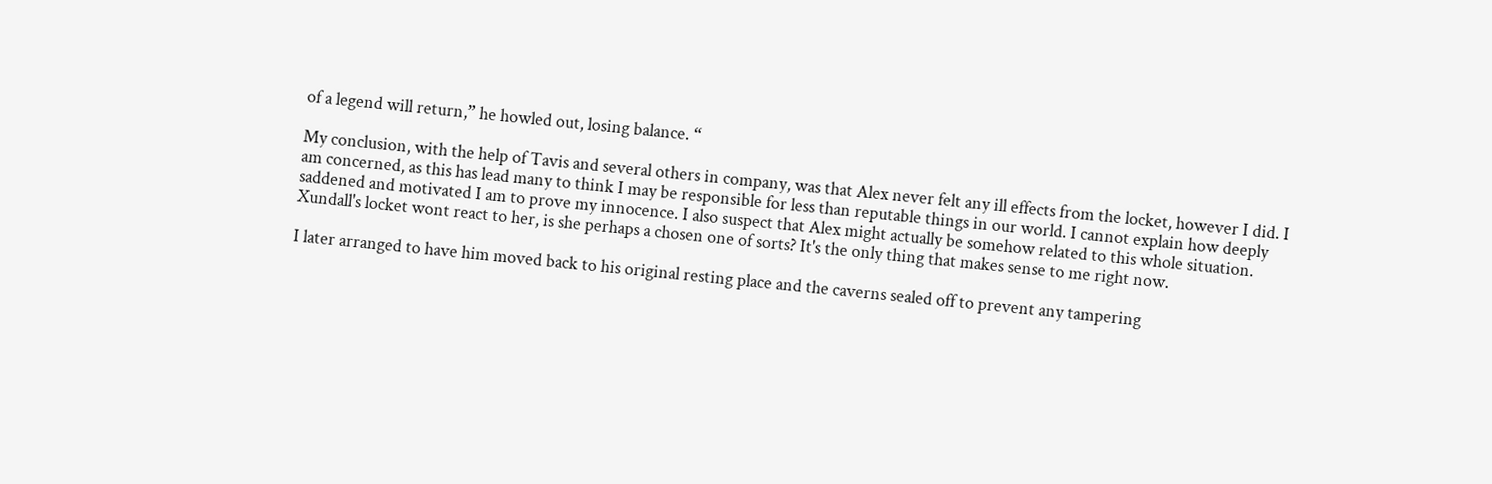of a legend will return,” he howled out, losing balance. “

My conclusion, with the help of Tavis and several others in company, was that Alex never felt any ill effects from the locket, however I did. I am concerned, as this has lead many to think I may be responsible for less than reputable things in our world. I cannot explain how deeply saddened and motivated I am to prove my innocence. I also suspect that Alex might actually be somehow related to this whole situation. Xundall's locket wont react to her, is she perhaps a chosen one of sorts? It's the only thing that makes sense to me right now.

I later arranged to have him moved back to his original resting place and the caverns sealed off to prevent any tampering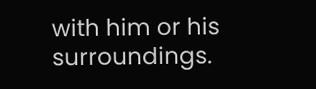with him or his surroundings.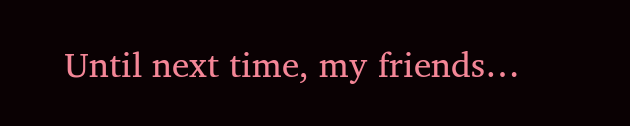Until next time, my friends…